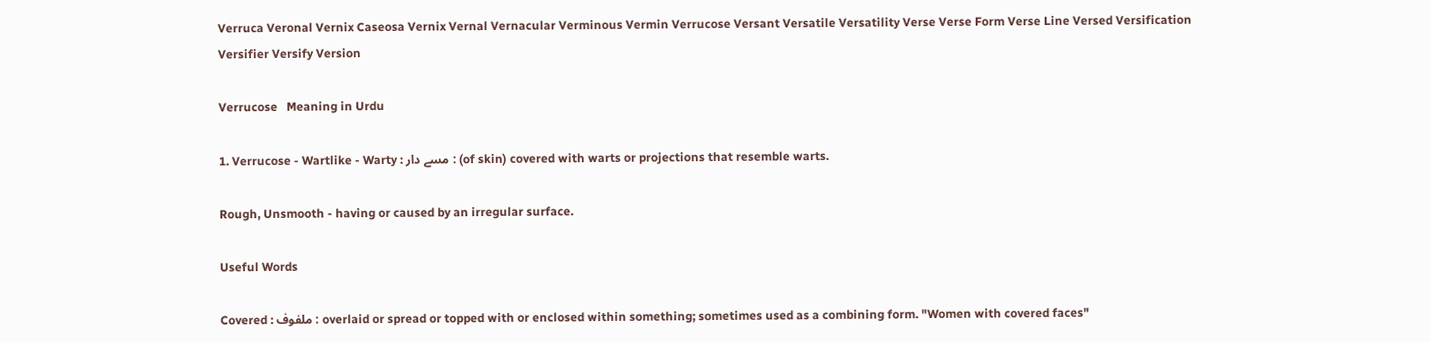Verruca Veronal Vernix Caseosa Vernix Vernal Vernacular Verminous Vermin Verrucose Versant Versatile Versatility Verse Verse Form Verse Line Versed Versification Versifier Versify Version

Verrucose   Meaning in Urdu

1. Verrucose - Wartlike - Warty : مسے دار : (of skin) covered with warts or projections that resemble warts.

Rough, Unsmooth - having or caused by an irregular surface.

Useful Words

Covered : ملفوف : overlaid or spread or topped with or enclosed within something; sometimes used as a combining form. "Women with covered faces"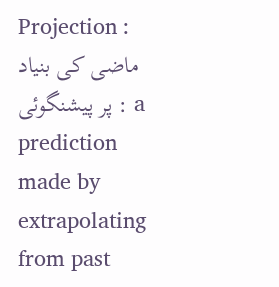Projection : ماضی کی بنیاد پر پیشنگوئی : a prediction made by extrapolating from past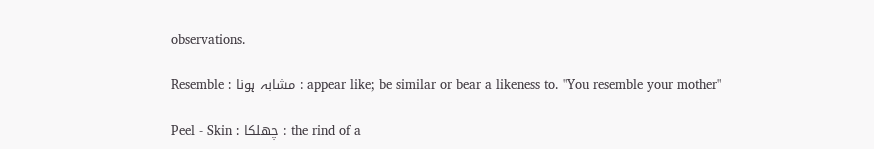observations.

Resemble : مشابہ ہونا : appear like; be similar or bear a likeness to. "You resemble your mother"

Peel - Skin : چھلکا : the rind of a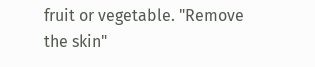fruit or vegetable. "Remove the skin"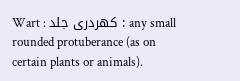Wart : کھردری جلد : any small rounded protuberance (as on certain plants or animals).